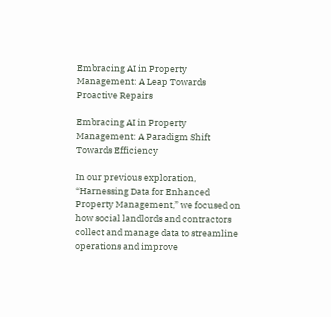Embracing AI in Property Management: A Leap Towards Proactive Repairs

Embracing AI in Property Management: A Paradigm Shift Towards Efficiency

In our previous exploration, “Harnessing Data for Enhanced Property Management,” we focused on how social landlords and contractors collect and manage data to streamline operations and improve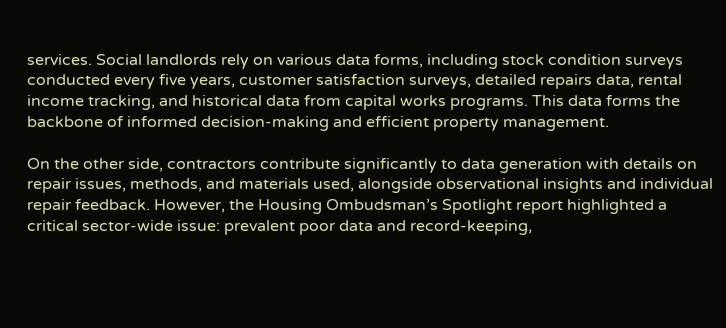services. Social landlords rely on various data forms, including stock condition surveys conducted every five years, customer satisfaction surveys, detailed repairs data, rental income tracking, and historical data from capital works programs. This data forms the backbone of informed decision-making and efficient property management.

On the other side, contractors contribute significantly to data generation with details on repair issues, methods, and materials used, alongside observational insights and individual repair feedback. However, the Housing Ombudsman’s Spotlight report highlighted a critical sector-wide issue: prevalent poor data and record-keeping,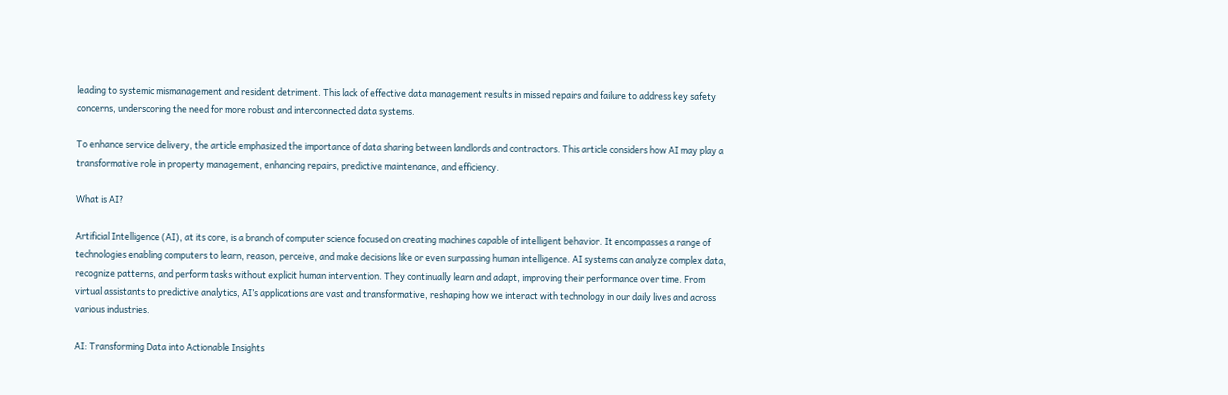leading to systemic mismanagement and resident detriment. This lack of effective data management results in missed repairs and failure to address key safety concerns, underscoring the need for more robust and interconnected data systems.

To enhance service delivery, the article emphasized the importance of data sharing between landlords and contractors. This article considers how AI may play a transformative role in property management, enhancing repairs, predictive maintenance, and efficiency.

What is AI?

Artificial Intelligence (AI), at its core, is a branch of computer science focused on creating machines capable of intelligent behavior. It encompasses a range of technologies enabling computers to learn, reason, perceive, and make decisions like or even surpassing human intelligence. AI systems can analyze complex data, recognize patterns, and perform tasks without explicit human intervention. They continually learn and adapt, improving their performance over time. From virtual assistants to predictive analytics, AI’s applications are vast and transformative, reshaping how we interact with technology in our daily lives and across various industries.

AI: Transforming Data into Actionable Insights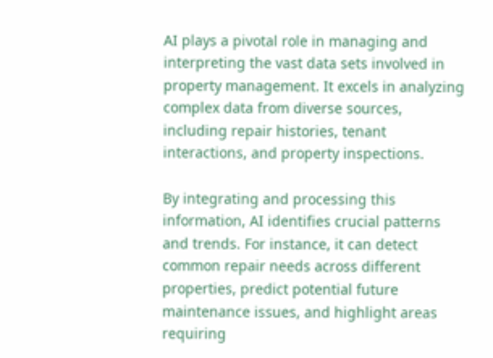AI plays a pivotal role in managing and interpreting the vast data sets involved in property management. It excels in analyzing complex data from diverse sources, including repair histories, tenant interactions, and property inspections.

By integrating and processing this information, AI identifies crucial patterns and trends. For instance, it can detect common repair needs across different properties, predict potential future maintenance issues, and highlight areas requiring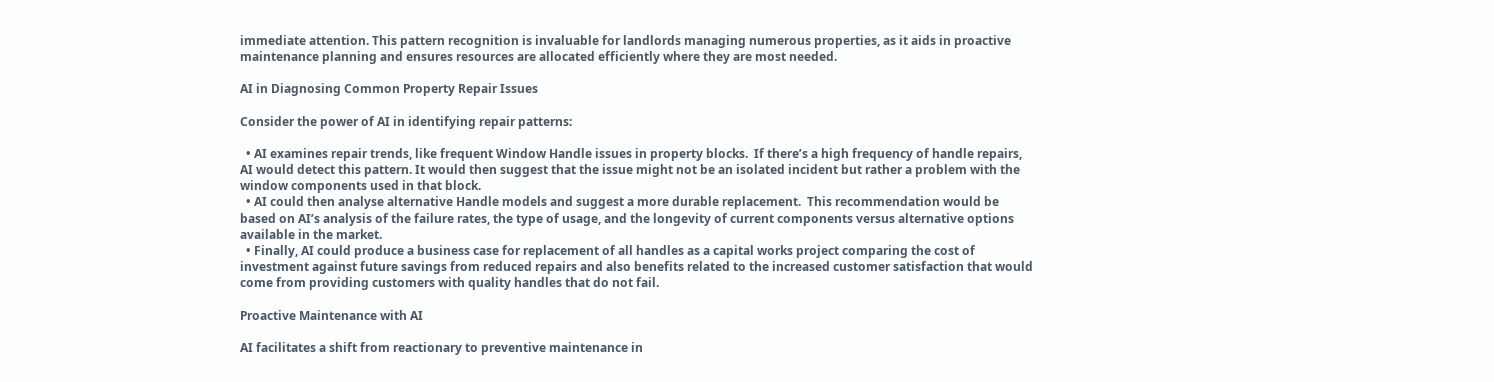immediate attention. This pattern recognition is invaluable for landlords managing numerous properties, as it aids in proactive maintenance planning and ensures resources are allocated efficiently where they are most needed.

AI in Diagnosing Common Property Repair Issues

Consider the power of AI in identifying repair patterns:

  • AI examines repair trends, like frequent Window Handle issues in property blocks.  If there’s a high frequency of handle repairs, AI would detect this pattern. It would then suggest that the issue might not be an isolated incident but rather a problem with the window components used in that block.
  • AI could then analyse alternative Handle models and suggest a more durable replacement.  This recommendation would be based on AI’s analysis of the failure rates, the type of usage, and the longevity of current components versus alternative options available in the market.
  • Finally, AI could produce a business case for replacement of all handles as a capital works project comparing the cost of investment against future savings from reduced repairs and also benefits related to the increased customer satisfaction that would come from providing customers with quality handles that do not fail.

Proactive Maintenance with AI

AI facilitates a shift from reactionary to preventive maintenance in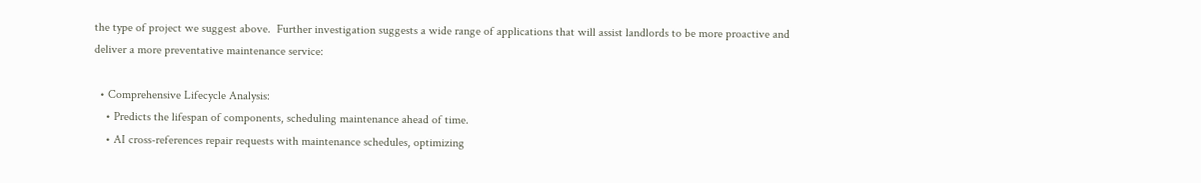the type of project we suggest above.  Further investigation suggests a wide range of applications that will assist landlords to be more proactive and deliver a more preventative maintenance service:

  • Comprehensive Lifecycle Analysis:
    • Predicts the lifespan of components, scheduling maintenance ahead of time.
    • AI cross-references repair requests with maintenance schedules, optimizing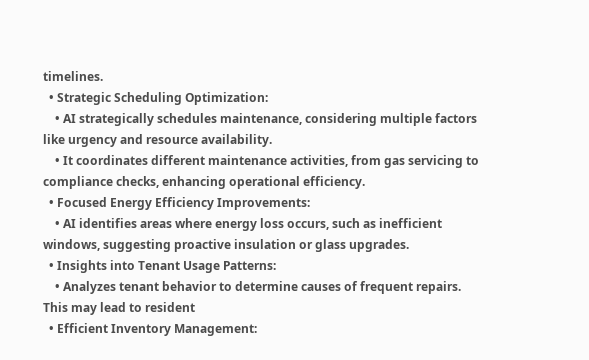timelines.
  • Strategic Scheduling Optimization:
    • AI strategically schedules maintenance, considering multiple factors like urgency and resource availability.
    • It coordinates different maintenance activities, from gas servicing to compliance checks, enhancing operational efficiency.
  • Focused Energy Efficiency Improvements:
    • AI identifies areas where energy loss occurs, such as inefficient windows, suggesting proactive insulation or glass upgrades.
  • Insights into Tenant Usage Patterns:
    • Analyzes tenant behavior to determine causes of frequent repairs.  This may lead to resident
  • Efficient Inventory Management: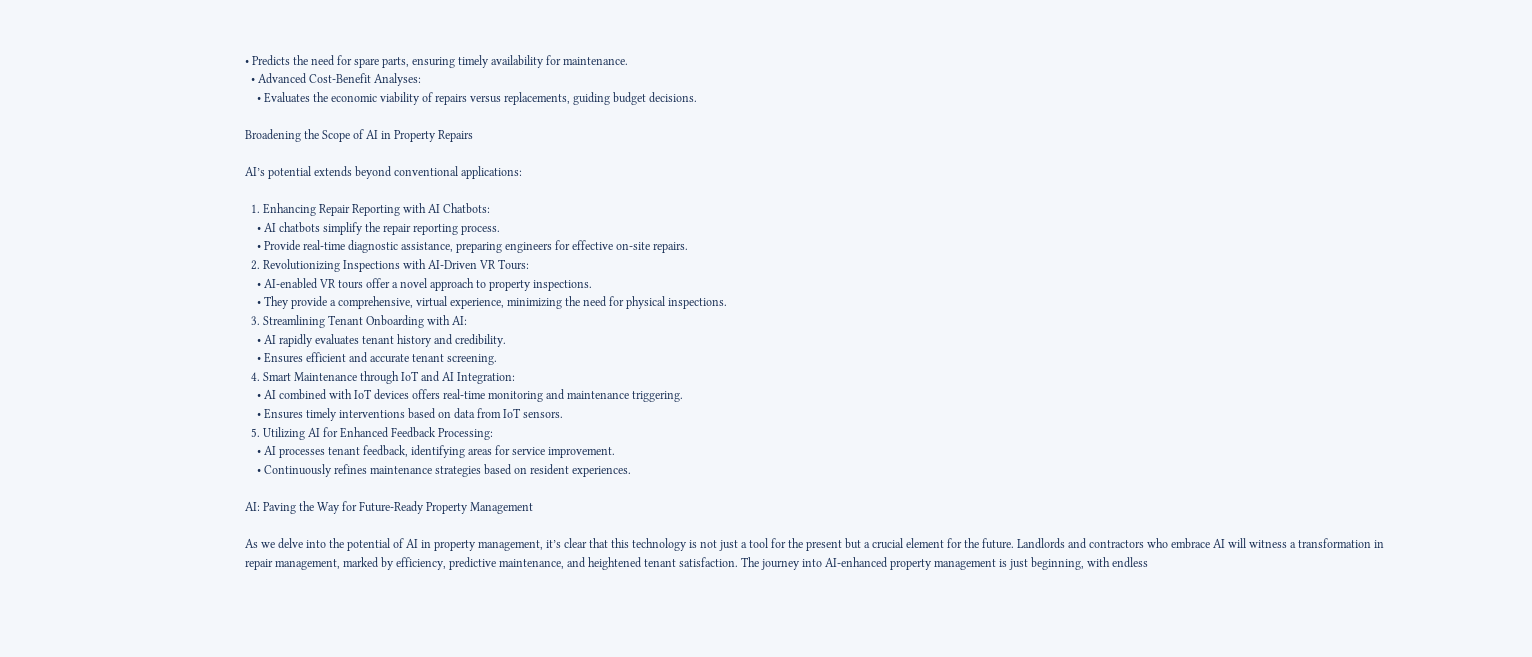• Predicts the need for spare parts, ensuring timely availability for maintenance.
  • Advanced Cost-Benefit Analyses:
    • Evaluates the economic viability of repairs versus replacements, guiding budget decisions.

Broadening the Scope of AI in Property Repairs

AI’s potential extends beyond conventional applications:

  1. Enhancing Repair Reporting with AI Chatbots:
    • AI chatbots simplify the repair reporting process.
    • Provide real-time diagnostic assistance, preparing engineers for effective on-site repairs.
  2. Revolutionizing Inspections with AI-Driven VR Tours:
    • AI-enabled VR tours offer a novel approach to property inspections.
    • They provide a comprehensive, virtual experience, minimizing the need for physical inspections.
  3. Streamlining Tenant Onboarding with AI:
    • AI rapidly evaluates tenant history and credibility.
    • Ensures efficient and accurate tenant screening.
  4. Smart Maintenance through IoT and AI Integration:
    • AI combined with IoT devices offers real-time monitoring and maintenance triggering.
    • Ensures timely interventions based on data from IoT sensors.
  5. Utilizing AI for Enhanced Feedback Processing:
    • AI processes tenant feedback, identifying areas for service improvement.
    • Continuously refines maintenance strategies based on resident experiences.

AI: Paving the Way for Future-Ready Property Management

As we delve into the potential of AI in property management, it’s clear that this technology is not just a tool for the present but a crucial element for the future. Landlords and contractors who embrace AI will witness a transformation in repair management, marked by efficiency, predictive maintenance, and heightened tenant satisfaction. The journey into AI-enhanced property management is just beginning, with endless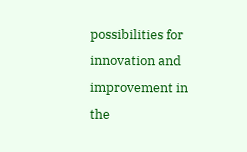possibilities for innovation and improvement in the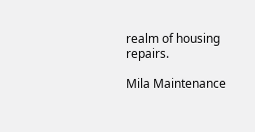realm of housing repairs.

Mila Maintenance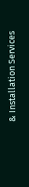& Installation Services